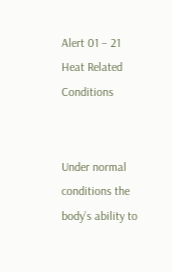Alert 01 – 21 Heat Related Conditions


Under normal conditions the body’s ability to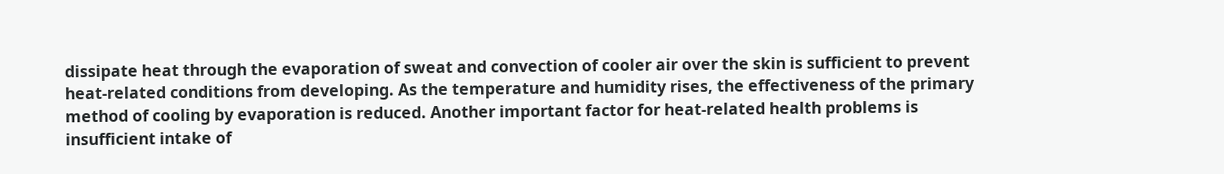dissipate heat through the evaporation of sweat and convection of cooler air over the skin is sufficient to prevent heat-related conditions from developing. As the temperature and humidity rises, the effectiveness of the primary method of cooling by evaporation is reduced. Another important factor for heat-related health problems is insufficient intake of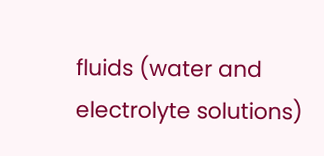fluids (water and electrolyte solutions)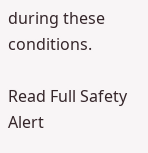during these conditions.

Read Full Safety Alert